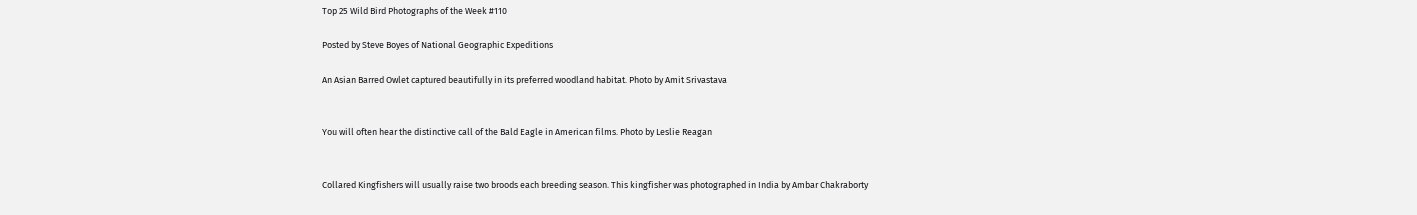Top 25 Wild Bird Photographs of the Week #110

Posted by Steve Boyes of National Geographic Expeditions

An Asian Barred Owlet captured beautifully in its preferred woodland habitat. Photo by Amit Srivastava


You will often hear the distinctive call of the Bald Eagle in American films. Photo by Leslie Reagan


Collared Kingfishers will usually raise two broods each breeding season. This kingfisher was photographed in India by Ambar Chakraborty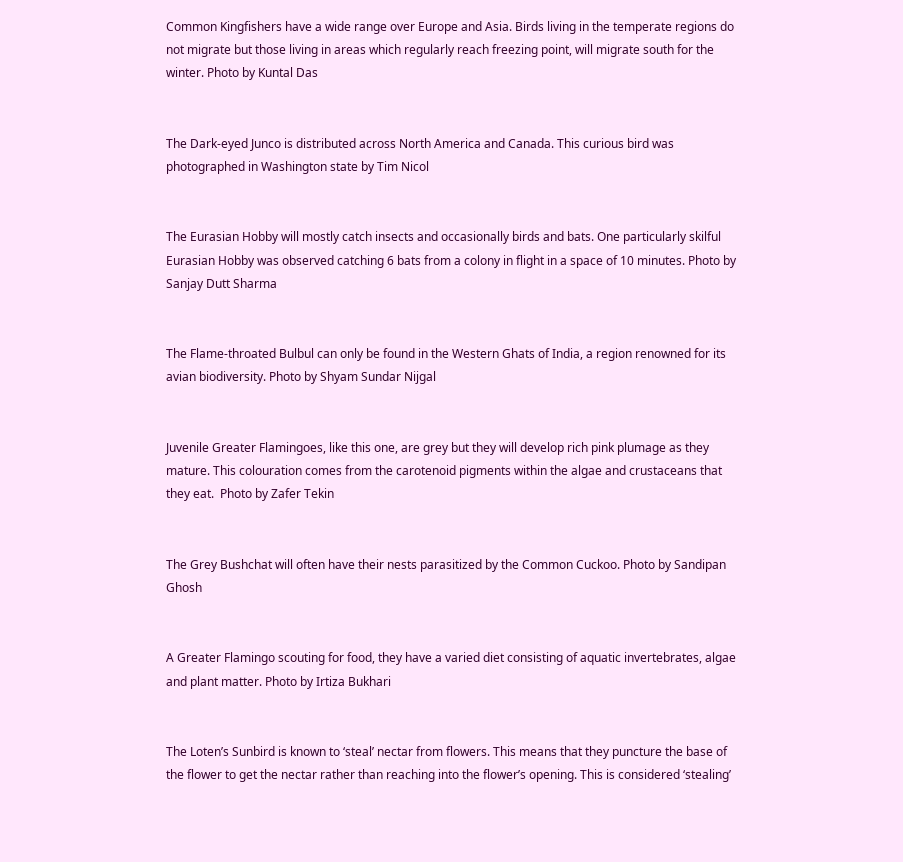Common Kingfishers have a wide range over Europe and Asia. Birds living in the temperate regions do not migrate but those living in areas which regularly reach freezing point, will migrate south for the winter. Photo by Kuntal Das


The Dark-eyed Junco is distributed across North America and Canada. This curious bird was photographed in Washington state by Tim Nicol


The Eurasian Hobby will mostly catch insects and occasionally birds and bats. One particularly skilful Eurasian Hobby was observed catching 6 bats from a colony in flight in a space of 10 minutes. Photo by Sanjay Dutt Sharma


The Flame-throated Bulbul can only be found in the Western Ghats of India, a region renowned for its avian biodiversity. Photo by Shyam Sundar Nijgal


Juvenile Greater Flamingoes, like this one, are grey but they will develop rich pink plumage as they mature. This colouration comes from the carotenoid pigments within the algae and crustaceans that they eat.  Photo by Zafer Tekin


The Grey Bushchat will often have their nests parasitized by the Common Cuckoo. Photo by Sandipan Ghosh


A Greater Flamingo scouting for food, they have a varied diet consisting of aquatic invertebrates, algae and plant matter. Photo by Irtiza Bukhari


The Loten’s Sunbird is known to ‘steal’ nectar from flowers. This means that they puncture the base of the flower to get the nectar rather than reaching into the flower’s opening. This is considered ‘stealing’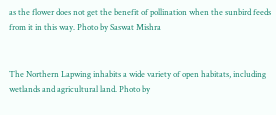as the flower does not get the benefit of pollination when the sunbird feeds from it in this way. Photo by Saswat Mishra


The Northern Lapwing inhabits a wide variety of open habitats, including wetlands and agricultural land. Photo by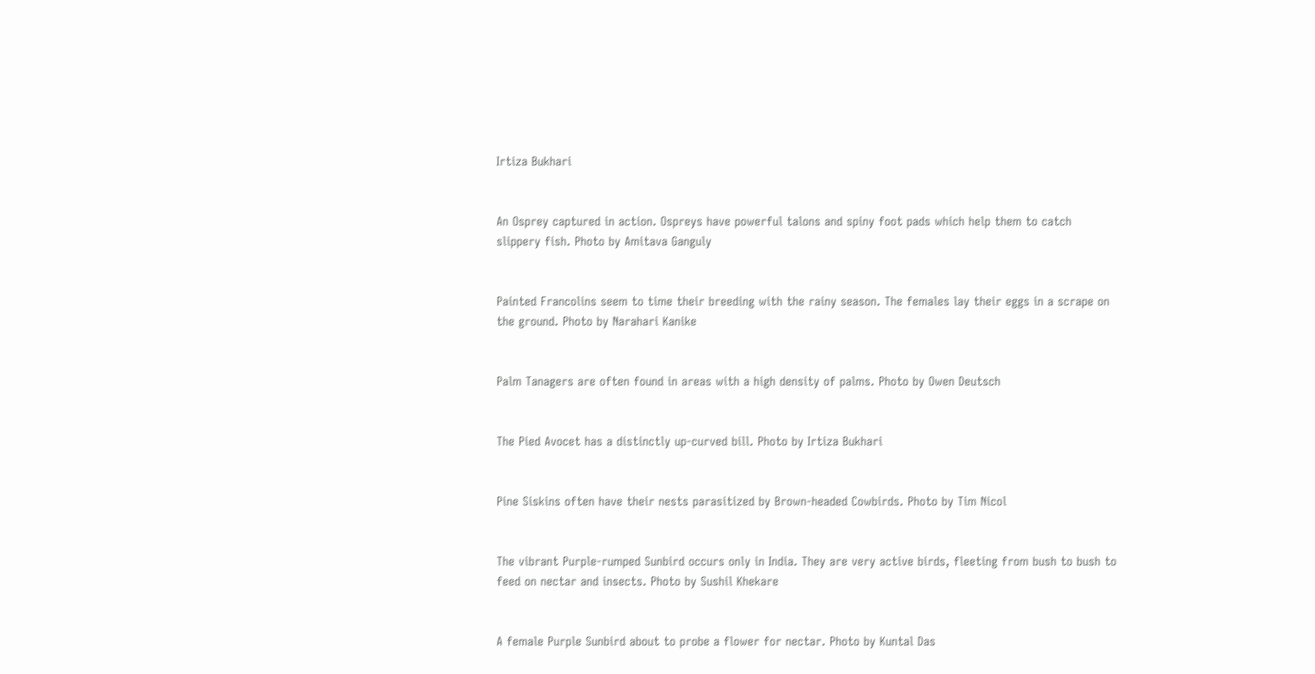Irtiza Bukhari


An Osprey captured in action. Ospreys have powerful talons and spiny foot pads which help them to catch slippery fish. Photo by Amitava Ganguly


Painted Francolins seem to time their breeding with the rainy season. The females lay their eggs in a scrape on the ground. Photo by Narahari Kanike


Palm Tanagers are often found in areas with a high density of palms. Photo by Owen Deutsch


The Pied Avocet has a distinctly up-curved bill. Photo by Irtiza Bukhari


Pine Siskins often have their nests parasitized by Brown-headed Cowbirds. Photo by Tim Nicol


The vibrant Purple-rumped Sunbird occurs only in India. They are very active birds, fleeting from bush to bush to feed on nectar and insects. Photo by Sushil Khekare


A female Purple Sunbird about to probe a flower for nectar. Photo by Kuntal Das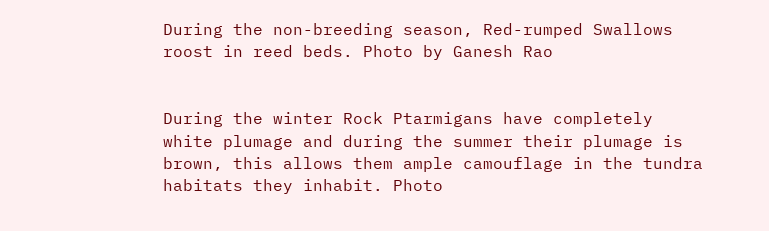During the non-breeding season, Red-rumped Swallows roost in reed beds. Photo by Ganesh Rao


During the winter Rock Ptarmigans have completely white plumage and during the summer their plumage is brown, this allows them ample camouflage in the tundra habitats they inhabit. Photo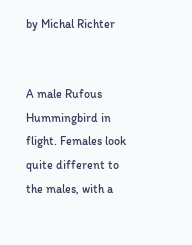by Michal Richter


A male Rufous Hummingbird in flight. Females look quite different to the males, with a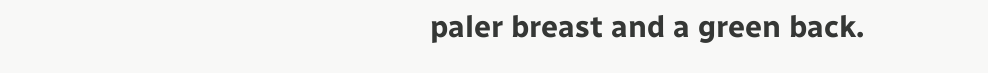paler breast and a green back.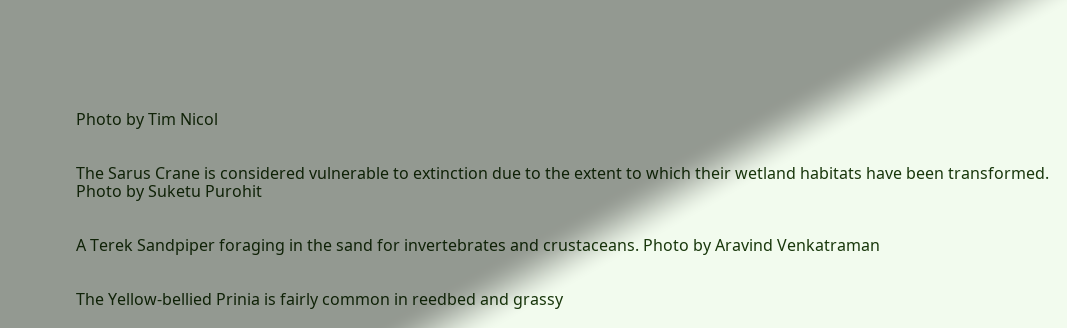Photo by Tim Nicol


The Sarus Crane is considered vulnerable to extinction due to the extent to which their wetland habitats have been transformed. Photo by Suketu Purohit


A Terek Sandpiper foraging in the sand for invertebrates and crustaceans. Photo by Aravind Venkatraman


The Yellow-bellied Prinia is fairly common in reedbed and grassy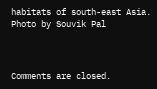habitats of south-east Asia. Photo by Souvik Pal



Comments are closed.